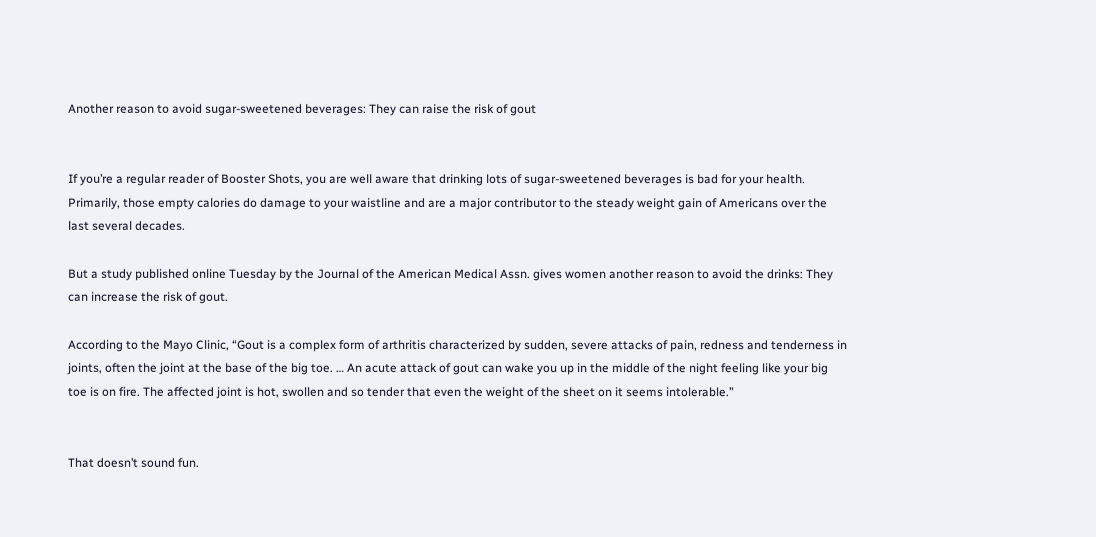Another reason to avoid sugar-sweetened beverages: They can raise the risk of gout


If you’re a regular reader of Booster Shots, you are well aware that drinking lots of sugar-sweetened beverages is bad for your health. Primarily, those empty calories do damage to your waistline and are a major contributor to the steady weight gain of Americans over the last several decades.

But a study published online Tuesday by the Journal of the American Medical Assn. gives women another reason to avoid the drinks: They can increase the risk of gout.

According to the Mayo Clinic, “Gout is a complex form of arthritis characterized by sudden, severe attacks of pain, redness and tenderness in joints, often the joint at the base of the big toe. … An acute attack of gout can wake you up in the middle of the night feeling like your big toe is on fire. The affected joint is hot, swollen and so tender that even the weight of the sheet on it seems intolerable.”


That doesn’t sound fun.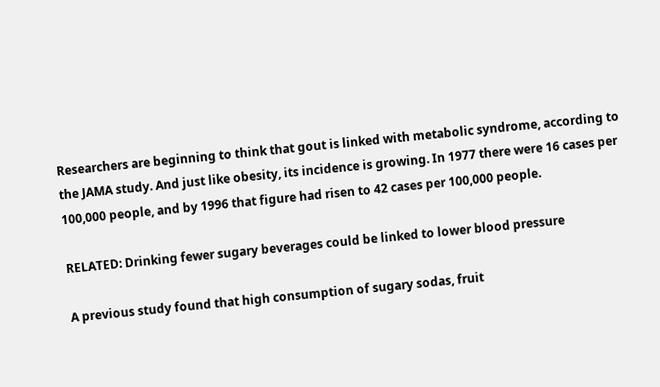Researchers are beginning to think that gout is linked with metabolic syndrome, according to the JAMA study. And just like obesity, its incidence is growing. In 1977 there were 16 cases per 100,000 people, and by 1996 that figure had risen to 42 cases per 100,000 people.

RELATED: Drinking fewer sugary beverages could be linked to lower blood pressure

A previous study found that high consumption of sugary sodas, fruit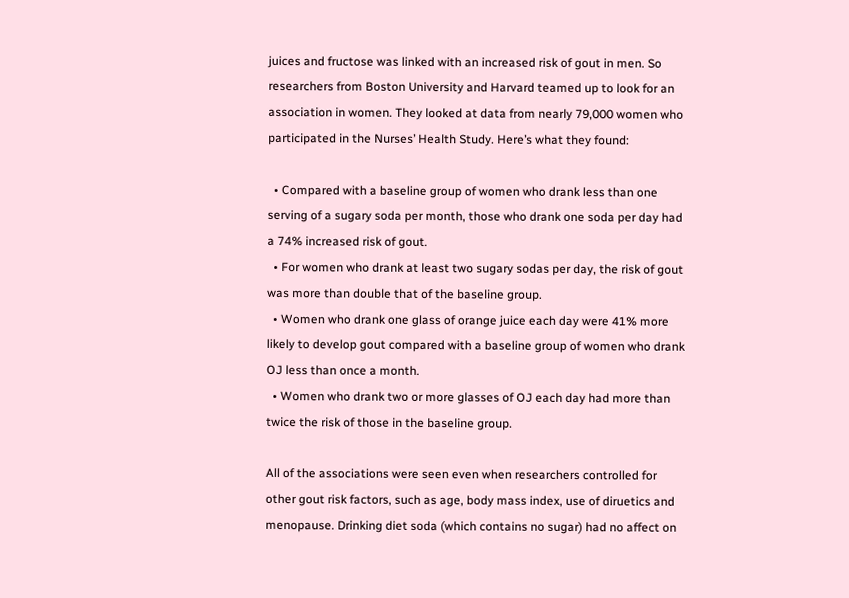juices and fructose was linked with an increased risk of gout in men. So researchers from Boston University and Harvard teamed up to look for an association in women. They looked at data from nearly 79,000 women who participated in the Nurses’ Health Study. Here’s what they found:

  • Compared with a baseline group of women who drank less than one serving of a sugary soda per month, those who drank one soda per day had a 74% increased risk of gout.
  • For women who drank at least two sugary sodas per day, the risk of gout was more than double that of the baseline group.
  • Women who drank one glass of orange juice each day were 41% more likely to develop gout compared with a baseline group of women who drank OJ less than once a month.
  • Women who drank two or more glasses of OJ each day had more than twice the risk of those in the baseline group.

All of the associations were seen even when researchers controlled for other gout risk factors, such as age, body mass index, use of diruetics and menopause. Drinking diet soda (which contains no sugar) had no affect on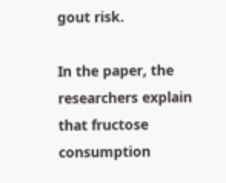gout risk.

In the paper, the researchers explain that fructose consumption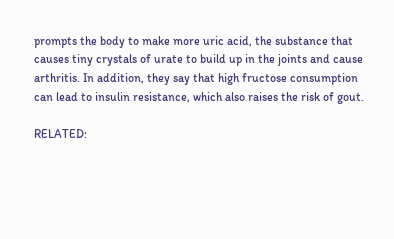prompts the body to make more uric acid, the substance that causes tiny crystals of urate to build up in the joints and cause arthritis. In addition, they say that high fructose consumption can lead to insulin resistance, which also raises the risk of gout.

RELATED: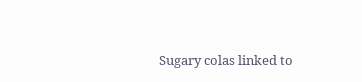Sugary colas linked to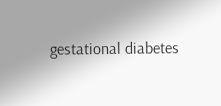gestational diabetes